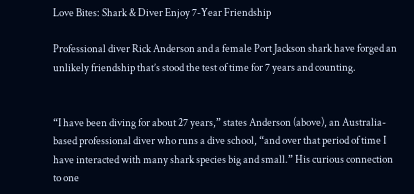Love Bites: Shark & Diver Enjoy 7-Year Friendship

Professional diver Rick Anderson and a female Port Jackson shark have forged an unlikely friendship that’s stood the test of time for 7 years and counting.


“I have been diving for about 27 years,” states Anderson (above), an Australia-based professional diver who runs a dive school, “and over that period of time I have interacted with many shark species big and small.” His curious connection to one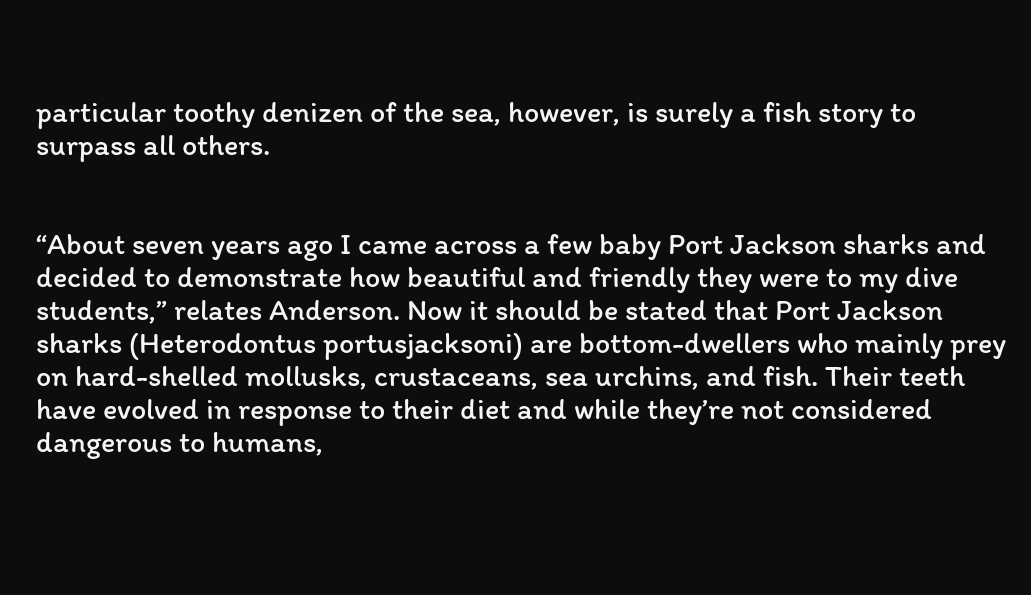particular toothy denizen of the sea, however, is surely a fish story to surpass all others.


“About seven years ago I came across a few baby Port Jackson sharks and decided to demonstrate how beautiful and friendly they were to my dive students,” relates Anderson. Now it should be stated that Port Jackson sharks (Heterodontus portusjacksoni) are bottom-dwellers who mainly prey on hard-shelled mollusks, crustaceans, sea urchins, and fish. Their teeth have evolved in response to their diet and while they’re not considered dangerous to humans,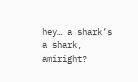hey… a shark’s a shark, amiright?